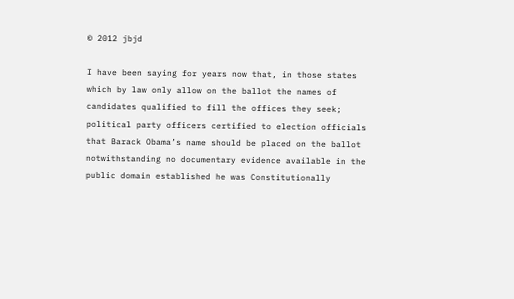© 2012 jbjd

I have been saying for years now that, in those states which by law only allow on the ballot the names of candidates qualified to fill the offices they seek; political party officers certified to election officials that Barack Obama’s name should be placed on the ballot notwithstanding no documentary evidence available in the public domain established he was Constitutionally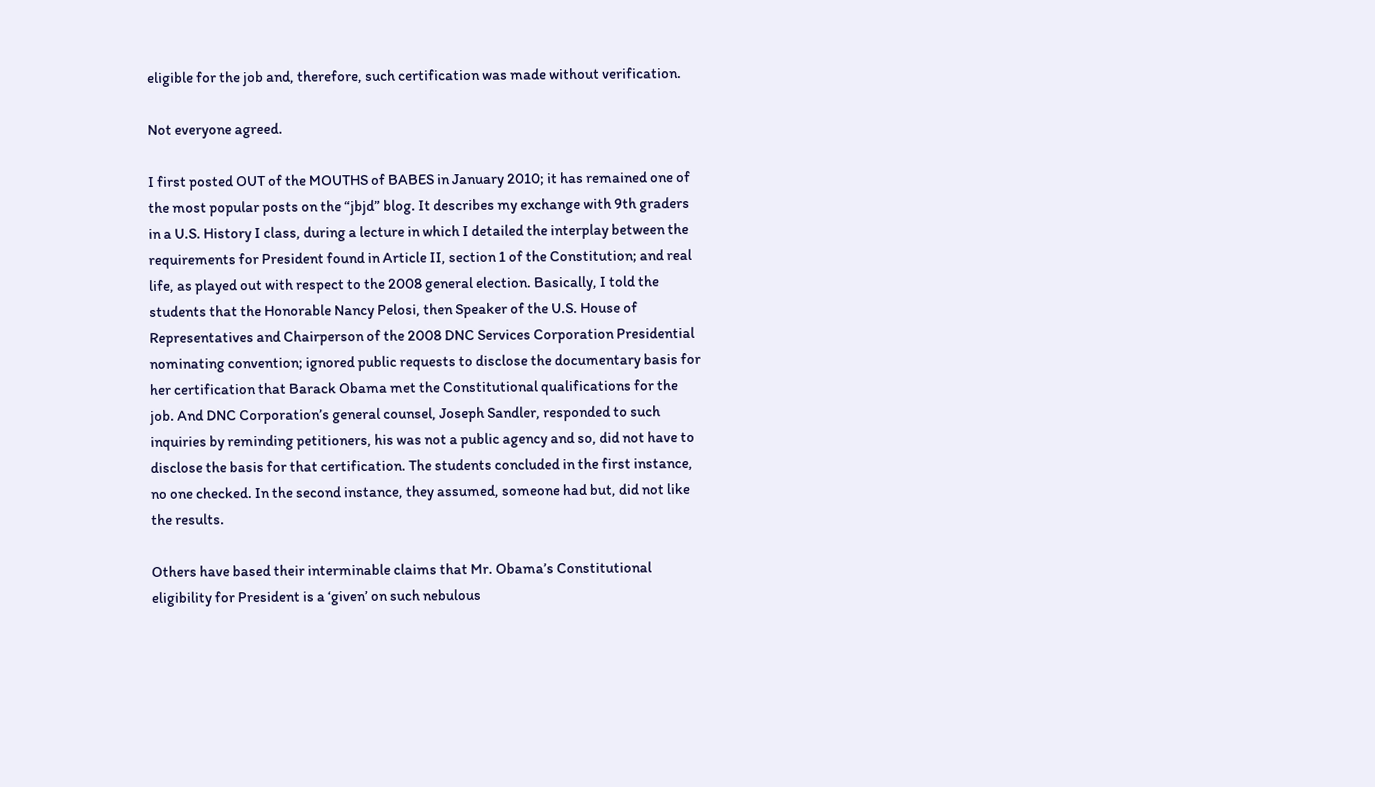eligible for the job and, therefore, such certification was made without verification.

Not everyone agreed.

I first posted OUT of the MOUTHS of BABES in January 2010; it has remained one of the most popular posts on the “jbjd” blog. It describes my exchange with 9th graders in a U.S. History I class, during a lecture in which I detailed the interplay between the requirements for President found in Article II, section 1 of the Constitution; and real life, as played out with respect to the 2008 general election. Basically, I told the students that the Honorable Nancy Pelosi, then Speaker of the U.S. House of Representatives and Chairperson of the 2008 DNC Services Corporation Presidential nominating convention; ignored public requests to disclose the documentary basis for her certification that Barack Obama met the Constitutional qualifications for the job. And DNC Corporation’s general counsel, Joseph Sandler, responded to such inquiries by reminding petitioners, his was not a public agency and so, did not have to disclose the basis for that certification. The students concluded in the first instance, no one checked. In the second instance, they assumed, someone had but, did not like the results.

Others have based their interminable claims that Mr. Obama’s Constitutional eligibility for President is a ‘given’ on such nebulous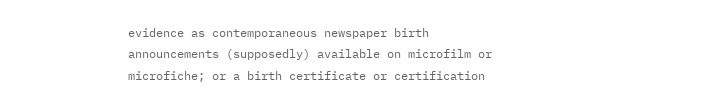evidence as contemporaneous newspaper birth announcements (supposedly) available on microfilm or microfiche; or a birth certificate or certification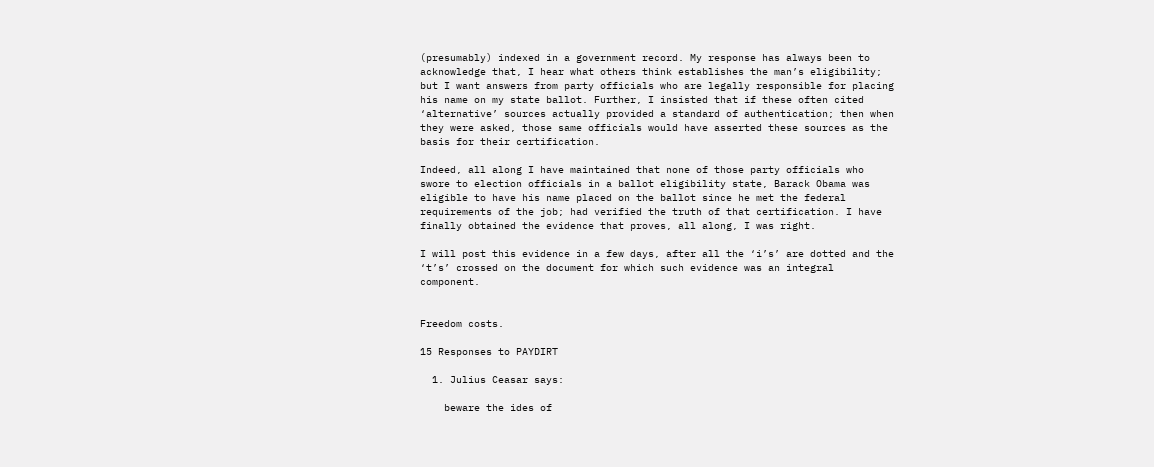(presumably) indexed in a government record. My response has always been to acknowledge that, I hear what others think establishes the man’s eligibility; but I want answers from party officials who are legally responsible for placing his name on my state ballot. Further, I insisted that if these often cited ‘alternative’ sources actually provided a standard of authentication; then when they were asked, those same officials would have asserted these sources as the basis for their certification.

Indeed, all along I have maintained that none of those party officials who swore to election officials in a ballot eligibility state, Barack Obama was eligible to have his name placed on the ballot since he met the federal requirements of the job; had verified the truth of that certification. I have finally obtained the evidence that proves, all along, I was right.

I will post this evidence in a few days, after all the ‘i’s’ are dotted and the ‘t’s’ crossed on the document for which such evidence was an integral component.


Freedom costs.

15 Responses to PAYDIRT

  1. Julius Ceasar says:

    beware the ides of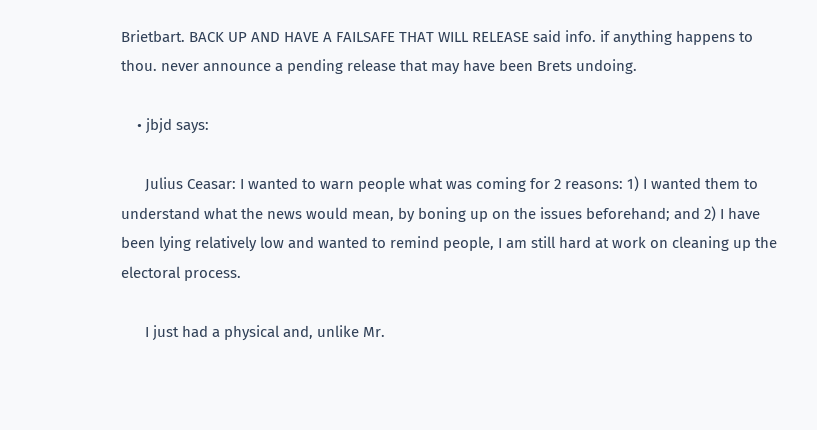Brietbart. BACK UP AND HAVE A FAILSAFE THAT WILL RELEASE said info. if anything happens to thou. never announce a pending release that may have been Brets undoing.

    • jbjd says:

      Julius Ceasar: I wanted to warn people what was coming for 2 reasons: 1) I wanted them to understand what the news would mean, by boning up on the issues beforehand; and 2) I have been lying relatively low and wanted to remind people, I am still hard at work on cleaning up the electoral process.

      I just had a physical and, unlike Mr.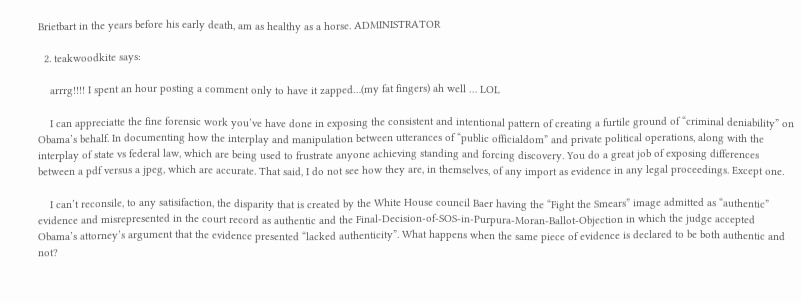Brietbart in the years before his early death, am as healthy as a horse. ADMINISTRATOR

  2. teakwoodkite says:

    arrrg!!!! I spent an hour posting a comment only to have it zapped…(my fat fingers) ah well … LOL

    I can appreciatte the fine forensic work you’ve have done in exposing the consistent and intentional pattern of creating a furtile ground of “criminal deniability” on Obama’s behalf. In documenting how the interplay and manipulation between utterances of “public officialdom” and private political operations, along with the interplay of state vs federal law, which are being used to frustrate anyone achieving standing and forcing discovery. You do a great job of exposing differences between a pdf versus a jpeg, which are accurate. That said, I do not see how they are, in themselves, of any import as evidence in any legal proceedings. Except one.

    I can’t reconsile, to any satisifaction, the disparity that is created by the White House council Baer having the “Fight the Smears” image admitted as “authentic” evidence and misrepresented in the court record as authentic and the Final-Decision-of-SOS-in-Purpura-Moran-Ballot-Objection in which the judge accepted Obama’s attorney’s argument that the evidence presented “lacked authenticity”. What happens when the same piece of evidence is declared to be both authentic and not?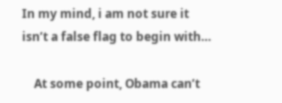In my mind, i am not sure it isn’t a false flag to begin with…

    At some point, Obama can’t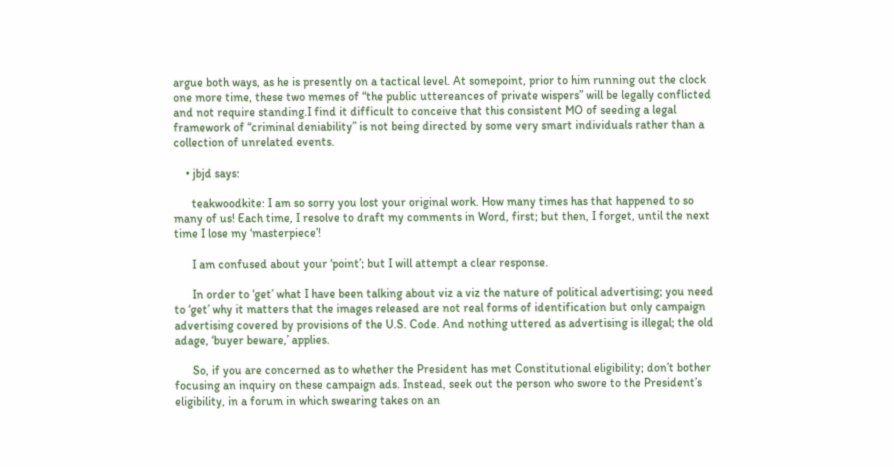argue both ways, as he is presently on a tactical level. At somepoint, prior to him running out the clock one more time, these two memes of “the public uttereances of private wispers” will be legally conflicted and not require standing.I find it difficult to conceive that this consistent MO of seeding a legal framework of “criminal deniability” is not being directed by some very smart individuals rather than a collection of unrelated events.

    • jbjd says:

      teakwoodkite: I am so sorry you lost your original work. How many times has that happened to so many of us! Each time, I resolve to draft my comments in Word, first; but then, I forget, until the next time I lose my ‘masterpiece’!

      I am confused about your ‘point’; but I will attempt a clear response.

      In order to ‘get’ what I have been talking about viz a viz the nature of political advertising; you need to ‘get’ why it matters that the images released are not real forms of identification but only campaign advertising covered by provisions of the U.S. Code. And nothing uttered as advertising is illegal; the old adage, ‘buyer beware,’ applies.

      So, if you are concerned as to whether the President has met Constitutional eligibility; don’t bother focusing an inquiry on these campaign ads. Instead, seek out the person who swore to the President’s eligibility, in a forum in which swearing takes on an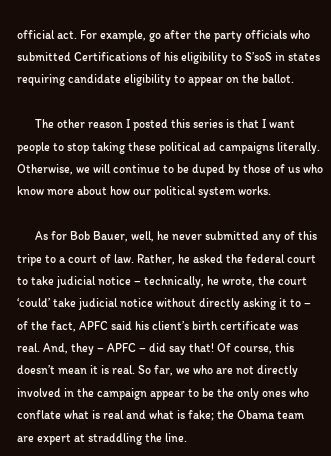official act. For example, go after the party officials who submitted Certifications of his eligibility to S’soS in states requiring candidate eligibility to appear on the ballot.

      The other reason I posted this series is that I want people to stop taking these political ad campaigns literally. Otherwise, we will continue to be duped by those of us who know more about how our political system works.

      As for Bob Bauer, well, he never submitted any of this tripe to a court of law. Rather, he asked the federal court to take judicial notice – technically, he wrote, the court ‘could’ take judicial notice without directly asking it to – of the fact, APFC said his client’s birth certificate was real. And, they – APFC – did say that! Of course, this doesn’t mean it is real. So far, we who are not directly involved in the campaign appear to be the only ones who conflate what is real and what is fake; the Obama team are expert at straddling the line.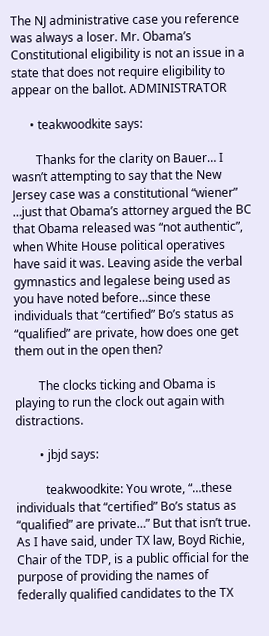The NJ administrative case you reference was always a loser. Mr. Obama’s Constitutional eligibility is not an issue in a state that does not require eligibility to appear on the ballot. ADMINISTRATOR

      • teakwoodkite says:

        Thanks for the clarity on Bauer… I wasn’t attempting to say that the New Jersey case was a constitutional “wiener”  …just that Obama’s attorney argued the BC that Obama released was “not authentic”, when White House political operatives have said it was. Leaving aside the verbal gymnastics and legalese being used as you have noted before…since these individuals that “certified” Bo’s status as “qualified” are private, how does one get them out in the open then?

        The clocks ticking and Obama is playing to run the clock out again with distractions.

        • jbjd says:

          teakwoodkite: You wrote, “…these individuals that “certified” Bo’s status as “qualified” are private…” But that isn’t true. As I have said, under TX law, Boyd Richie, Chair of the TDP, is a public official for the purpose of providing the names of federally qualified candidates to the TX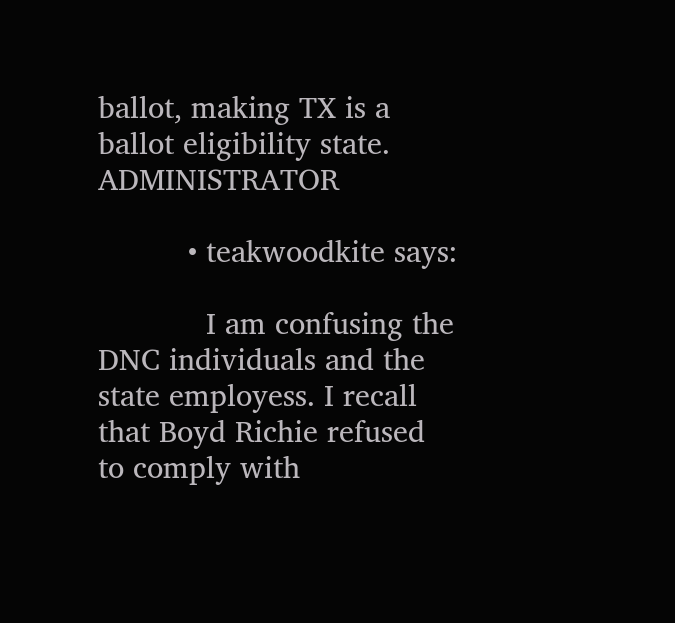ballot, making TX is a ballot eligibility state. ADMINISTRATOR

          • teakwoodkite says:

            I am confusing the DNC individuals and the state employess. I recall that Boyd Richie refused to comply with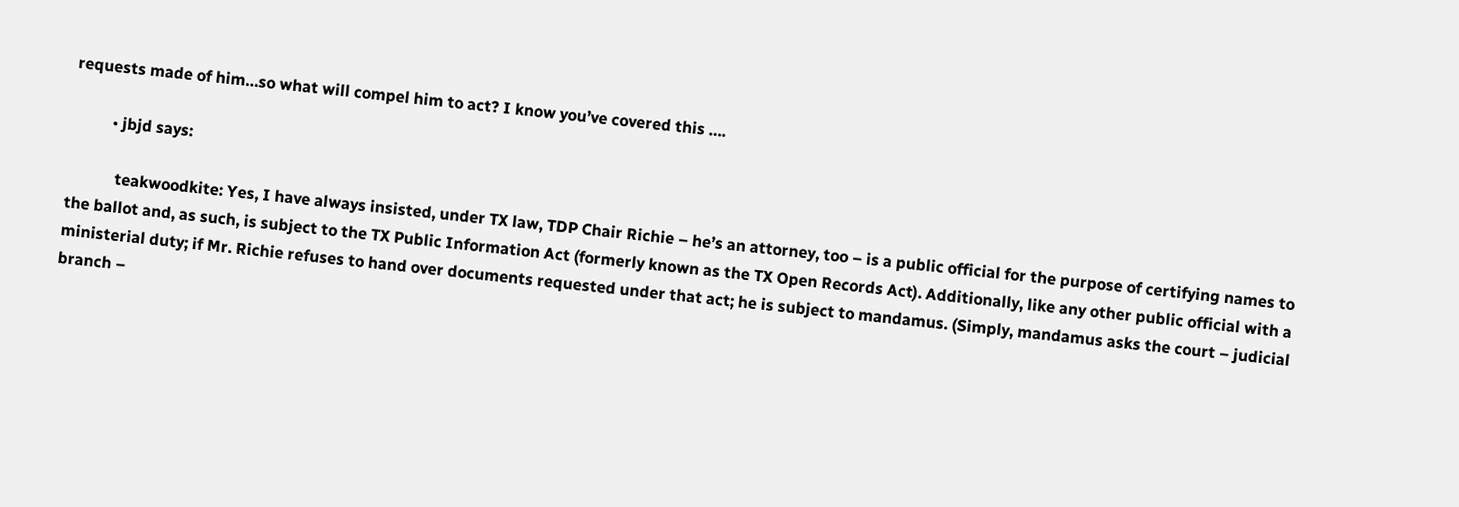requests made of him…so what will compel him to act? I know you’ve covered this ….

          • jbjd says:

            teakwoodkite: Yes, I have always insisted, under TX law, TDP Chair Richie – he’s an attorney, too – is a public official for the purpose of certifying names to the ballot and, as such, is subject to the TX Public Information Act (formerly known as the TX Open Records Act). Additionally, like any other public official with a ministerial duty; if Mr. Richie refuses to hand over documents requested under that act; he is subject to mandamus. (Simply, mandamus asks the court – judicial branch –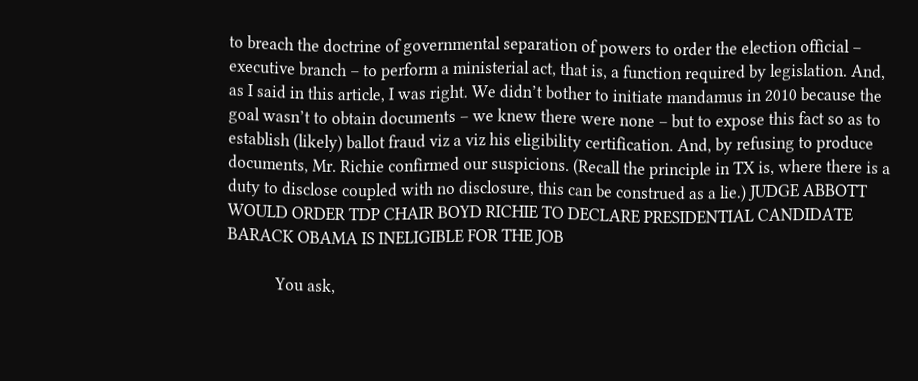to breach the doctrine of governmental separation of powers to order the election official – executive branch – to perform a ministerial act, that is, a function required by legislation. And, as I said in this article, I was right. We didn’t bother to initiate mandamus in 2010 because the goal wasn’t to obtain documents – we knew there were none – but to expose this fact so as to establish (likely) ballot fraud viz a viz his eligibility certification. And, by refusing to produce documents, Mr. Richie confirmed our suspicions. (Recall the principle in TX is, where there is a duty to disclose coupled with no disclosure, this can be construed as a lie.) JUDGE ABBOTT WOULD ORDER TDP CHAIR BOYD RICHIE TO DECLARE PRESIDENTIAL CANDIDATE BARACK OBAMA IS INELIGIBLE FOR THE JOB

            You ask,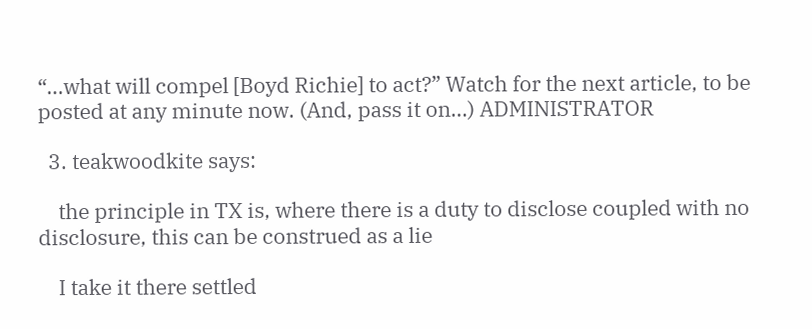“…what will compel [Boyd Richie] to act?” Watch for the next article, to be posted at any minute now. (And, pass it on…) ADMINISTRATOR

  3. teakwoodkite says:

    the principle in TX is, where there is a duty to disclose coupled with no disclosure, this can be construed as a lie

    I take it there settled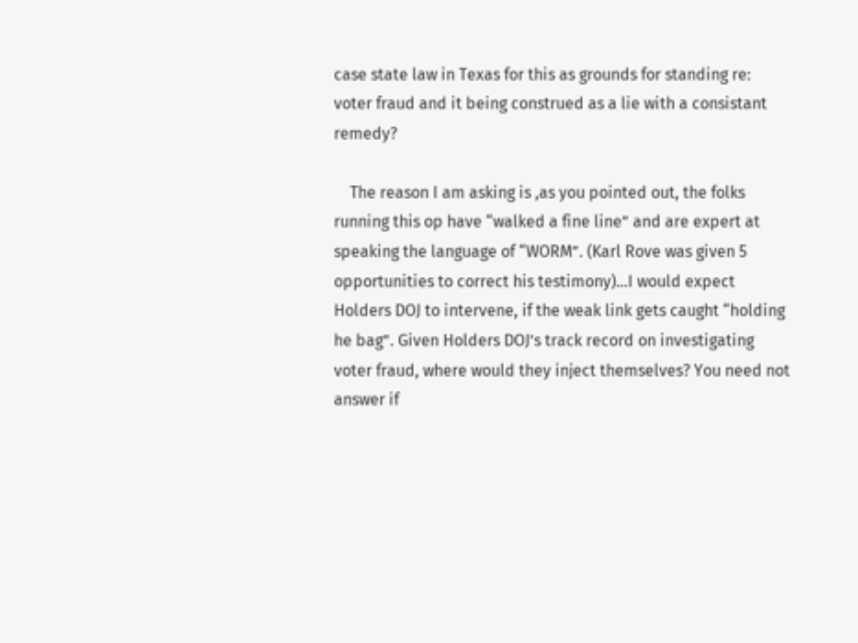case state law in Texas for this as grounds for standing re: voter fraud and it being construed as a lie with a consistant remedy?

    The reason I am asking is ,as you pointed out, the folks running this op have “walked a fine line” and are expert at speaking the language of “WORM”. (Karl Rove was given 5 opportunities to correct his testimony)…I would expect Holders DOJ to intervene, if the weak link gets caught “holding he bag”. Given Holders DOJ’s track record on investigating voter fraud, where would they inject themselves? You need not answer if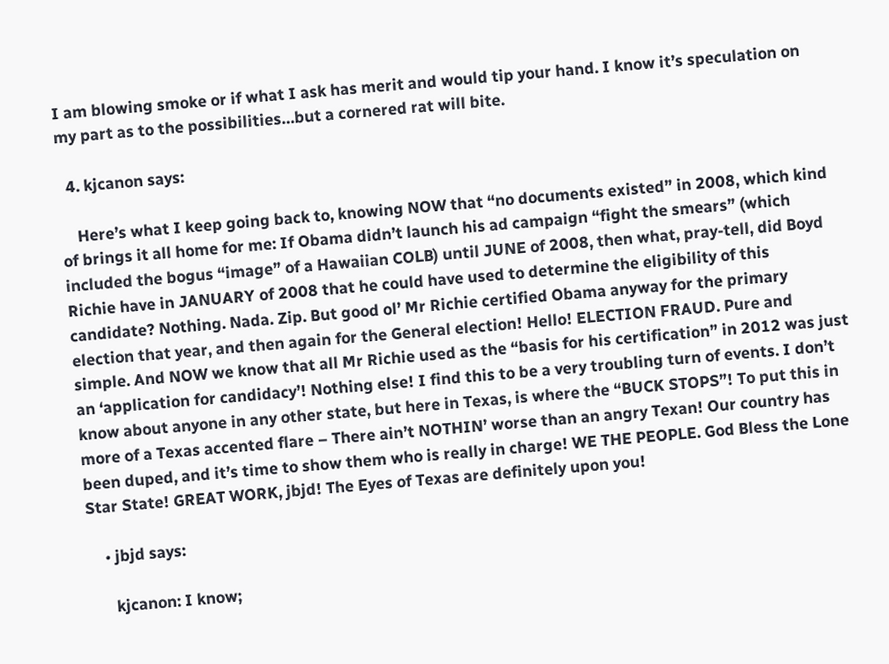I am blowing smoke or if what I ask has merit and would tip your hand. I know it’s speculation on my part as to the possibilities…but a cornered rat will bite.

  4. kjcanon says:

    Here’s what I keep going back to, knowing NOW that “no documents existed” in 2008, which kind of brings it all home for me: If Obama didn’t launch his ad campaign “fight the smears” (which included the bogus “image” of a Hawaiian COLB) until JUNE of 2008, then what, pray-tell, did Boyd Richie have in JANUARY of 2008 that he could have used to determine the eligibility of this candidate? Nothing. Nada. Zip. But good ol’ Mr Richie certified Obama anyway for the primary election that year, and then again for the General election! Hello! ELECTION FRAUD. Pure and simple. And NOW we know that all Mr Richie used as the “basis for his certification” in 2012 was just an ‘application for candidacy’! Nothing else! I find this to be a very troubling turn of events. I don’t know about anyone in any other state, but here in Texas, is where the “BUCK STOPS”! To put this in more of a Texas accented flare – There ain’t NOTHIN’ worse than an angry Texan! Our country has been duped, and it’s time to show them who is really in charge! WE THE PEOPLE. God Bless the Lone Star State! GREAT WORK, jbjd! The Eyes of Texas are definitely upon you!

    • jbjd says:

      kjcanon: I know;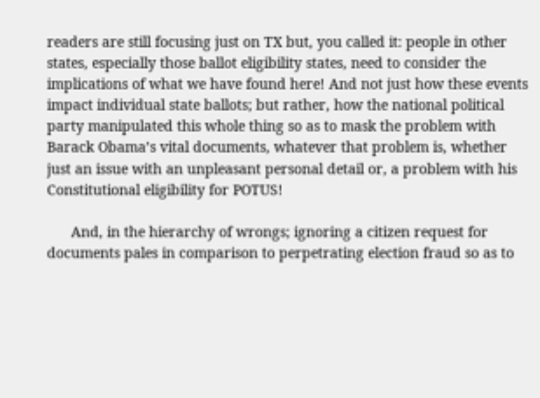readers are still focusing just on TX but, you called it: people in other states, especially those ballot eligibility states, need to consider the implications of what we have found here! And not just how these events impact individual state ballots; but rather, how the national political party manipulated this whole thing so as to mask the problem with Barack Obama’s vital documents, whatever that problem is, whether just an issue with an unpleasant personal detail or, a problem with his Constitutional eligibility for POTUS!

      And, in the hierarchy of wrongs; ignoring a citizen request for documents pales in comparison to perpetrating election fraud so as to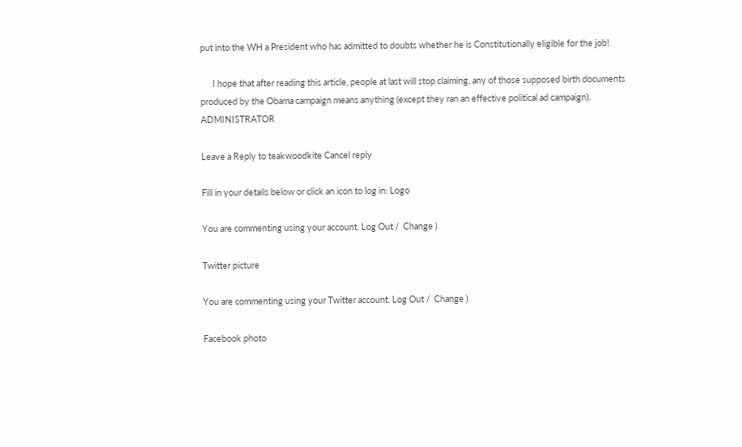put into the WH a President who has admitted to doubts whether he is Constitutionally eligible for the job!

      I hope that after reading this article, people at last will stop claiming, any of those supposed birth documents produced by the Obama campaign means anything (except they ran an effective political ad campaign). ADMINISTRATOR

Leave a Reply to teakwoodkite Cancel reply

Fill in your details below or click an icon to log in: Logo

You are commenting using your account. Log Out /  Change )

Twitter picture

You are commenting using your Twitter account. Log Out /  Change )

Facebook photo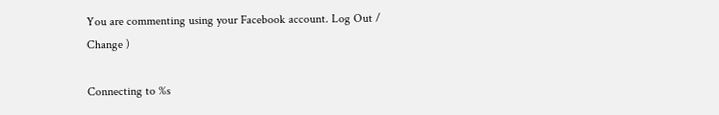You are commenting using your Facebook account. Log Out /  Change )

Connecting to %s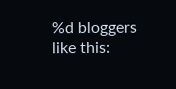%d bloggers like this: